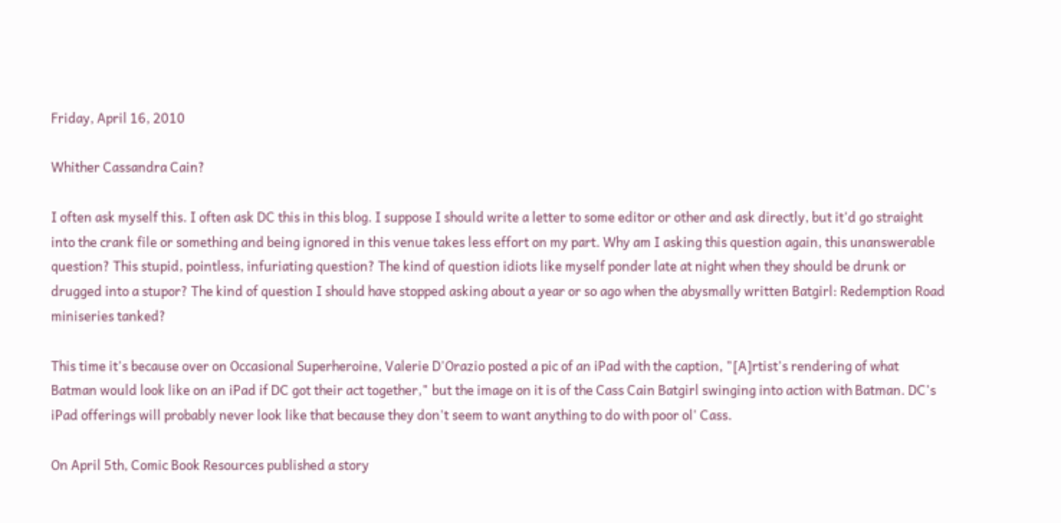Friday, April 16, 2010

Whither Cassandra Cain?

I often ask myself this. I often ask DC this in this blog. I suppose I should write a letter to some editor or other and ask directly, but it'd go straight into the crank file or something and being ignored in this venue takes less effort on my part. Why am I asking this question again, this unanswerable question? This stupid, pointless, infuriating question? The kind of question idiots like myself ponder late at night when they should be drunk or drugged into a stupor? The kind of question I should have stopped asking about a year or so ago when the abysmally written Batgirl: Redemption Road miniseries tanked?

This time it's because over on Occasional Superheroine, Valerie D'Orazio posted a pic of an iPad with the caption, "[A]rtist's rendering of what Batman would look like on an iPad if DC got their act together," but the image on it is of the Cass Cain Batgirl swinging into action with Batman. DC's iPad offerings will probably never look like that because they don't seem to want anything to do with poor ol' Cass.

On April 5th, Comic Book Resources published a story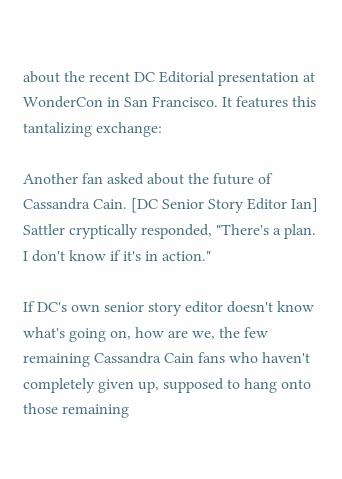about the recent DC Editorial presentation at WonderCon in San Francisco. It features this tantalizing exchange:

Another fan asked about the future of Cassandra Cain. [DC Senior Story Editor Ian] Sattler cryptically responded, "There's a plan. I don't know if it's in action."

If DC's own senior story editor doesn't know what's going on, how are we, the few remaining Cassandra Cain fans who haven't completely given up, supposed to hang onto those remaining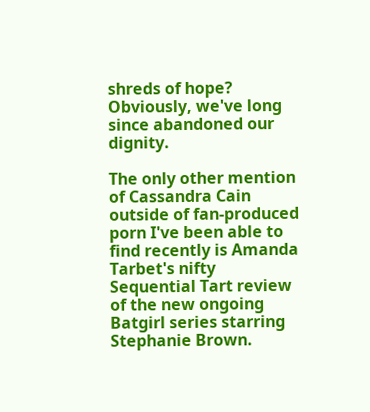shreds of hope? Obviously, we've long since abandoned our dignity.

The only other mention of Cassandra Cain outside of fan-produced porn I've been able to find recently is Amanda Tarbet's nifty Sequential Tart review of the new ongoing Batgirl series starring Stephanie Brown.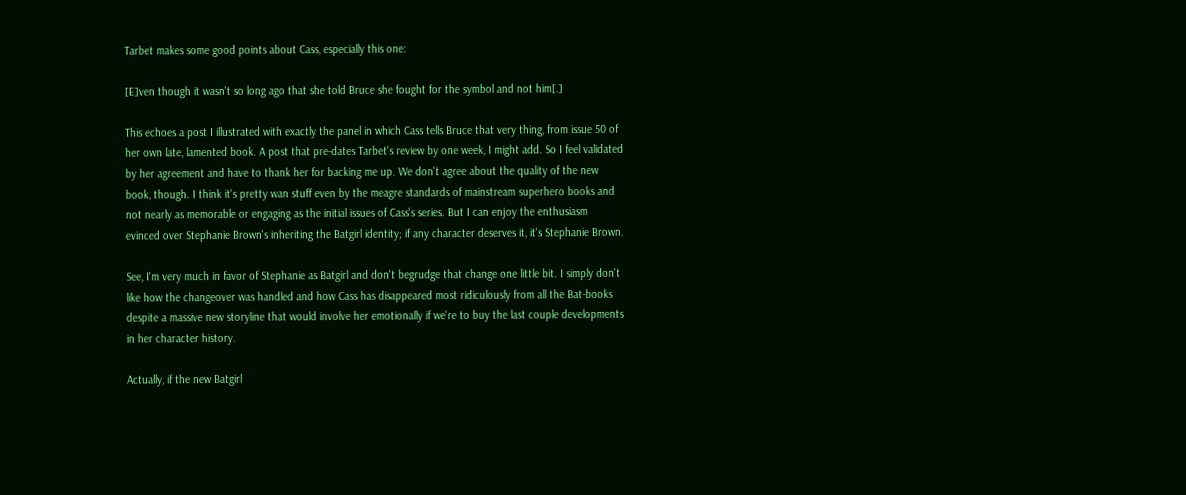Tarbet makes some good points about Cass, especially this one:

[E]ven though it wasn't so long ago that she told Bruce she fought for the symbol and not him[.]

This echoes a post I illustrated with exactly the panel in which Cass tells Bruce that very thing, from issue 50 of her own late, lamented book. A post that pre-dates Tarbet's review by one week, I might add. So I feel validated by her agreement and have to thank her for backing me up. We don't agree about the quality of the new book, though. I think it's pretty wan stuff even by the meagre standards of mainstream superhero books and not nearly as memorable or engaging as the initial issues of Cass's series. But I can enjoy the enthusiasm evinced over Stephanie Brown's inheriting the Batgirl identity; if any character deserves it, it's Stephanie Brown.

See, I'm very much in favor of Stephanie as Batgirl and don't begrudge that change one little bit. I simply don't like how the changeover was handled and how Cass has disappeared most ridiculously from all the Bat-books despite a massive new storyline that would involve her emotionally if we're to buy the last couple developments in her character history.

Actually, if the new Batgirl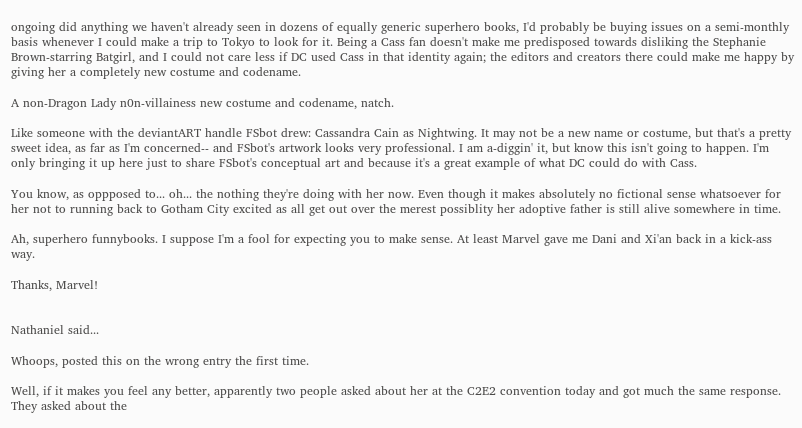ongoing did anything we haven't already seen in dozens of equally generic superhero books, I'd probably be buying issues on a semi-monthly basis whenever I could make a trip to Tokyo to look for it. Being a Cass fan doesn't make me predisposed towards disliking the Stephanie Brown-starring Batgirl, and I could not care less if DC used Cass in that identity again; the editors and creators there could make me happy by giving her a completely new costume and codename.

A non-Dragon Lady n0n-villainess new costume and codename, natch.

Like someone with the deviantART handle FSbot drew: Cassandra Cain as Nightwing. It may not be a new name or costume, but that's a pretty sweet idea, as far as I'm concerned-- and FSbot's artwork looks very professional. I am a-diggin' it, but know this isn't going to happen. I'm only bringing it up here just to share FSbot's conceptual art and because it's a great example of what DC could do with Cass.

You know, as oppposed to... oh... the nothing they're doing with her now. Even though it makes absolutely no fictional sense whatsoever for her not to running back to Gotham City excited as all get out over the merest possiblity her adoptive father is still alive somewhere in time.

Ah, superhero funnybooks. I suppose I'm a fool for expecting you to make sense. At least Marvel gave me Dani and Xi'an back in a kick-ass way.

Thanks, Marvel!


Nathaniel said...

Whoops, posted this on the wrong entry the first time.

Well, if it makes you feel any better, apparently two people asked about her at the C2E2 convention today and got much the same response. They asked about the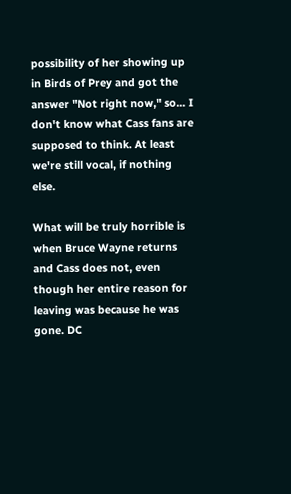possibility of her showing up in Birds of Prey and got the answer "Not right now," so... I don't know what Cass fans are supposed to think. At least we're still vocal, if nothing else.

What will be truly horrible is when Bruce Wayne returns and Cass does not, even though her entire reason for leaving was because he was gone. DC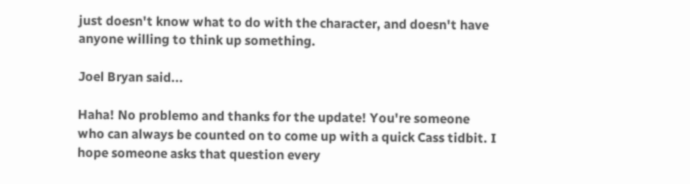just doesn't know what to do with the character, and doesn't have anyone willing to think up something.

Joel Bryan said...

Haha! No problemo and thanks for the update! You're someone who can always be counted on to come up with a quick Cass tidbit. I hope someone asks that question every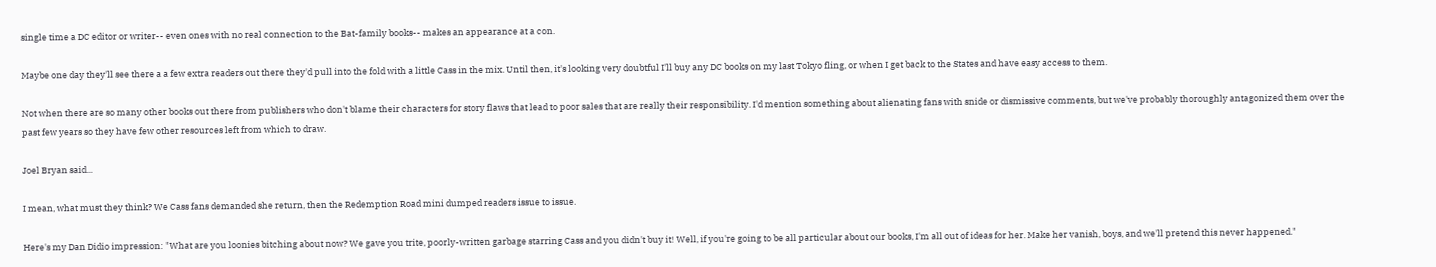single time a DC editor or writer-- even ones with no real connection to the Bat-family books-- makes an appearance at a con.

Maybe one day they'll see there a a few extra readers out there they'd pull into the fold with a little Cass in the mix. Until then, it's looking very doubtful I'll buy any DC books on my last Tokyo fling, or when I get back to the States and have easy access to them.

Not when there are so many other books out there from publishers who don't blame their characters for story flaws that lead to poor sales that are really their responsibility. I'd mention something about alienating fans with snide or dismissive comments, but we've probably thoroughly antagonized them over the past few years so they have few other resources left from which to draw.

Joel Bryan said...

I mean, what must they think? We Cass fans demanded she return, then the Redemption Road mini dumped readers issue to issue.

Here's my Dan Didio impression: "What are you loonies bitching about now? We gave you trite, poorly-written garbage starring Cass and you didn't buy it! Well, if you're going to be all particular about our books, I'm all out of ideas for her. Make her vanish, boys, and we'll pretend this never happened."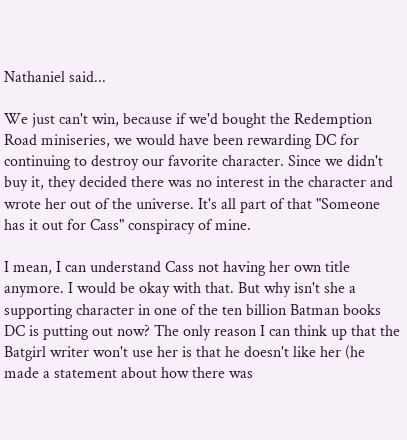Nathaniel said...

We just can't win, because if we'd bought the Redemption Road miniseries, we would have been rewarding DC for continuing to destroy our favorite character. Since we didn't buy it, they decided there was no interest in the character and wrote her out of the universe. It's all part of that "Someone has it out for Cass" conspiracy of mine.

I mean, I can understand Cass not having her own title anymore. I would be okay with that. But why isn't she a supporting character in one of the ten billion Batman books DC is putting out now? The only reason I can think up that the Batgirl writer won't use her is that he doesn't like her (he made a statement about how there was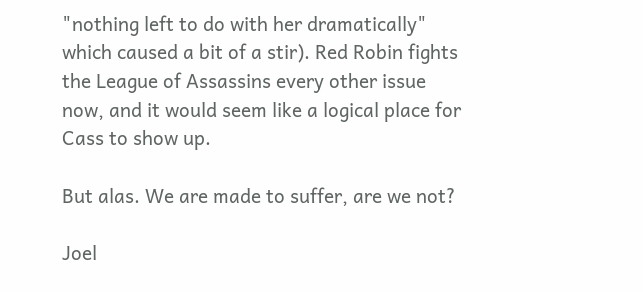"nothing left to do with her dramatically" which caused a bit of a stir). Red Robin fights the League of Assassins every other issue now, and it would seem like a logical place for Cass to show up.

But alas. We are made to suffer, are we not?

Joel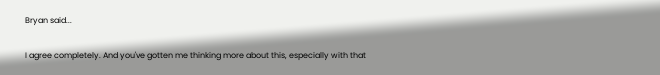Bryan said...

I agree completely. And you've gotten me thinking more about this, especially with that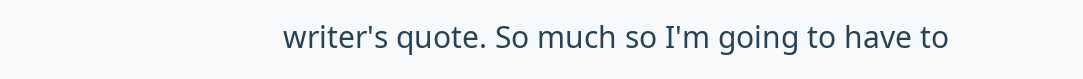writer's quote. So much so I'm going to have to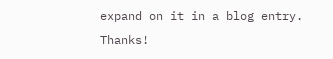expand on it in a blog entry. Thanks!